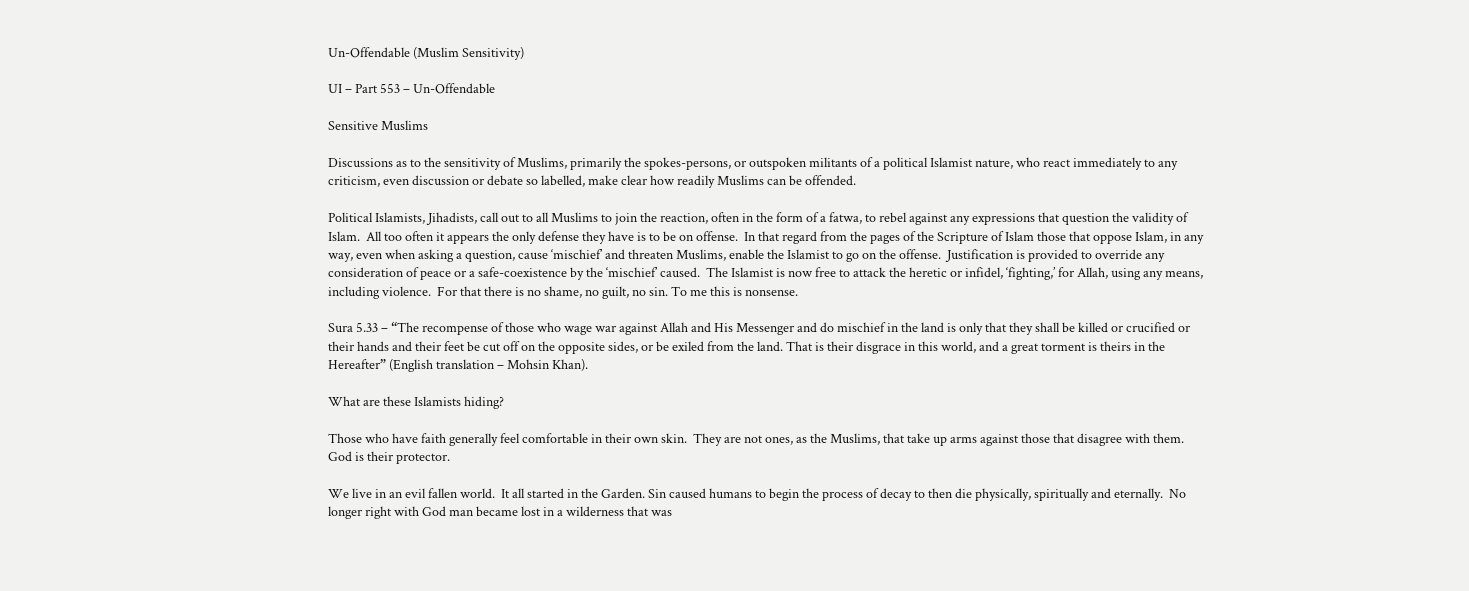Un-Offendable (Muslim Sensitivity)

UI – Part 553 – Un-Offendable

Sensitive Muslims

Discussions as to the sensitivity of Muslims, primarily the spokes-persons, or outspoken militants of a political Islamist nature, who react immediately to any criticism, even discussion or debate so labelled, make clear how readily Muslims can be offended.

Political Islamists, Jihadists, call out to all Muslims to join the reaction, often in the form of a fatwa, to rebel against any expressions that question the validity of Islam.  All too often it appears the only defense they have is to be on offense.  In that regard from the pages of the Scripture of Islam those that oppose Islam, in any way, even when asking a question, cause ‘mischief’ and threaten Muslims, enable the Islamist to go on the offense.  Justification is provided to override any consideration of peace or a safe-coexistence by the ‘mischief’ caused.  The Islamist is now free to attack the heretic or infidel, ‘fighting,’ for Allah, using any means, including violence.  For that there is no shame, no guilt, no sin. To me this is nonsense.

Sura 5.33 – “The recompense of those who wage war against Allah and His Messenger and do mischief in the land is only that they shall be killed or crucified or their hands and their feet be cut off on the opposite sides, or be exiled from the land. That is their disgrace in this world, and a great torment is theirs in the Hereafter” (English translation – Mohsin Khan).

What are these Islamists hiding?

Those who have faith generally feel comfortable in their own skin.  They are not ones, as the Muslims, that take up arms against those that disagree with them.  God is their protector.

We live in an evil fallen world.  It all started in the Garden. Sin caused humans to begin the process of decay to then die physically, spiritually and eternally.  No longer right with God man became lost in a wilderness that was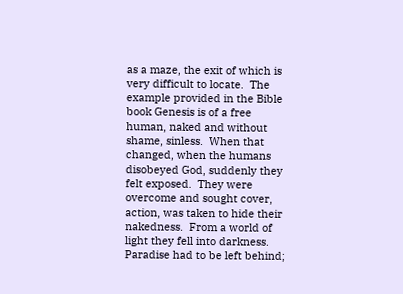as a maze, the exit of which is very difficult to locate.  The example provided in the Bible book Genesis is of a free human, naked and without shame, sinless.  When that changed, when the humans disobeyed God, suddenly they felt exposed.  They were overcome and sought cover, action, was taken to hide their nakedness.  From a world of light they fell into darkness.  Paradise had to be left behind;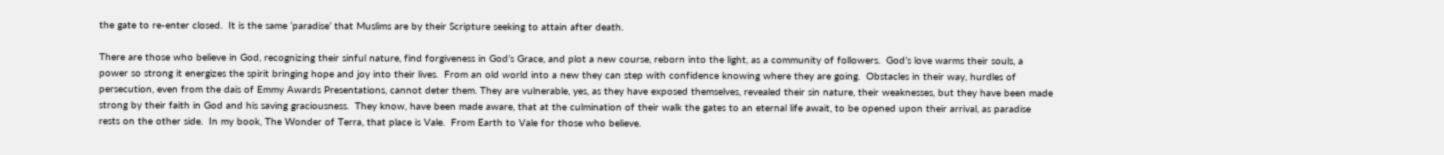the gate to re-enter closed.  It is the same ‘paradise’ that Muslims are by their Scripture seeking to attain after death.

There are those who believe in God, recognizing their sinful nature, find forgiveness in God’s Grace, and plot a new course, reborn into the light, as a community of followers.  God’s love warms their souls, a power so strong it energizes the spirit bringing hope and joy into their lives.  From an old world into a new they can step with confidence knowing where they are going.  Obstacles in their way, hurdles of persecution, even from the dais of Emmy Awards Presentations, cannot deter them. They are vulnerable, yes, as they have exposed themselves, revealed their sin nature, their weaknesses, but they have been made strong by their faith in God and his saving graciousness.  They know, have been made aware, that at the culmination of their walk the gates to an eternal life await, to be opened upon their arrival, as paradise rests on the other side.  In my book, The Wonder of Terra, that place is Vale.  From Earth to Vale for those who believe.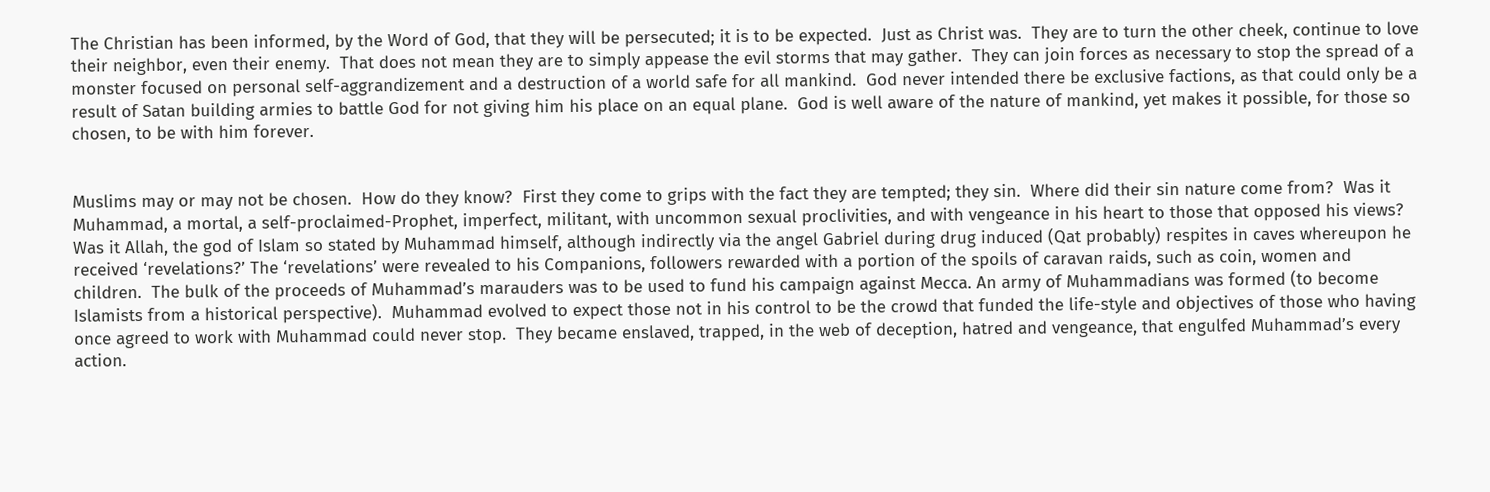The Christian has been informed, by the Word of God, that they will be persecuted; it is to be expected.  Just as Christ was.  They are to turn the other cheek, continue to love their neighbor, even their enemy.  That does not mean they are to simply appease the evil storms that may gather.  They can join forces as necessary to stop the spread of a monster focused on personal self-aggrandizement and a destruction of a world safe for all mankind.  God never intended there be exclusive factions, as that could only be a result of Satan building armies to battle God for not giving him his place on an equal plane.  God is well aware of the nature of mankind, yet makes it possible, for those so chosen, to be with him forever.


Muslims may or may not be chosen.  How do they know?  First they come to grips with the fact they are tempted; they sin.  Where did their sin nature come from?  Was it Muhammad, a mortal, a self-proclaimed-Prophet, imperfect, militant, with uncommon sexual proclivities, and with vengeance in his heart to those that opposed his views?  Was it Allah, the god of Islam so stated by Muhammad himself, although indirectly via the angel Gabriel during drug induced (Qat probably) respites in caves whereupon he received ‘revelations?’ The ‘revelations’ were revealed to his Companions, followers rewarded with a portion of the spoils of caravan raids, such as coin, women and children.  The bulk of the proceeds of Muhammad’s marauders was to be used to fund his campaign against Mecca. An army of Muhammadians was formed (to become Islamists from a historical perspective).  Muhammad evolved to expect those not in his control to be the crowd that funded the life-style and objectives of those who having once agreed to work with Muhammad could never stop.  They became enslaved, trapped, in the web of deception, hatred and vengeance, that engulfed Muhammad’s every action.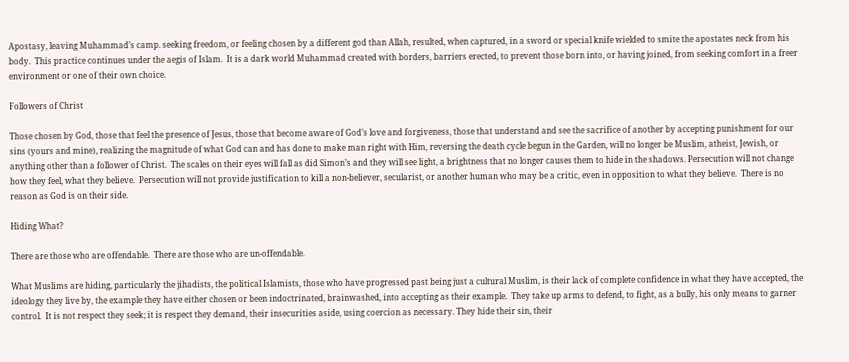Apostasy, leaving Muhammad’s camp. seeking freedom, or feeling chosen by a different god than Allah, resulted, when captured, in a sword or special knife wielded to smite the apostates neck from his body.  This practice continues under the aegis of Islam.  It is a dark world Muhammad created with borders, barriers erected, to prevent those born into, or having joined, from seeking comfort in a freer environment or one of their own choice.

Followers of Christ

Those chosen by God, those that feel the presence of Jesus, those that become aware of God’s love and forgiveness, those that understand and see the sacrifice of another by accepting punishment for our sins (yours and mine), realizing the magnitude of what God can and has done to make man right with Him, reversing the death cycle begun in the Garden, will no longer be Muslim, atheist, Jewish, or anything other than a follower of Christ.  The scales on their eyes will fall as did Simon’s and they will see light, a brightness that no longer causes them to hide in the shadows. Persecution will not change how they feel, what they believe.  Persecution will not provide justification to kill a non-believer, secularist, or another human who may be a critic, even in opposition to what they believe.  There is no reason as God is on their side.

Hiding What?

There are those who are offendable.  There are those who are un-offendable.

What Muslims are hiding, particularly the jihadists, the political Islamists, those who have progressed past being just a cultural Muslim, is their lack of complete confidence in what they have accepted, the ideology they live by, the example they have either chosen or been indoctrinated, brainwashed, into accepting as their example.  They take up arms to defend, to fight, as a bully, his only means to garner control.  It is not respect they seek; it is respect they demand, their insecurities aside, using coercion as necessary. They hide their sin, their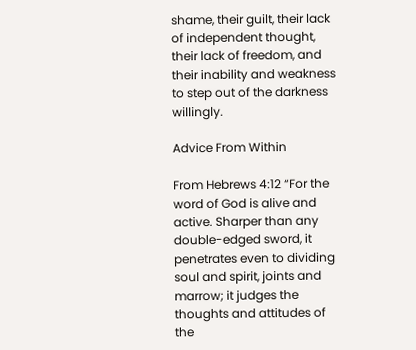shame, their guilt, their lack of independent thought, their lack of freedom, and their inability and weakness to step out of the darkness willingly.

Advice From Within

From Hebrews 4:12 “For the word of God is alive and active. Sharper than any double-edged sword, it penetrates even to dividing soul and spirit, joints and marrow; it judges the thoughts and attitudes of the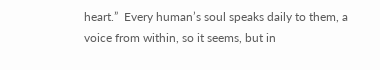heart.”  Every human’s soul speaks daily to them, a voice from within, so it seems, but in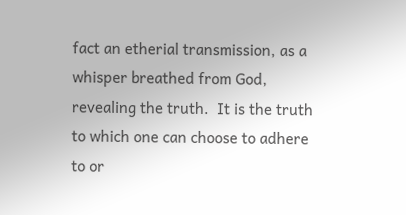fact an etherial transmission, as a whisper breathed from God, revealing the truth.  It is the truth to which one can choose to adhere to or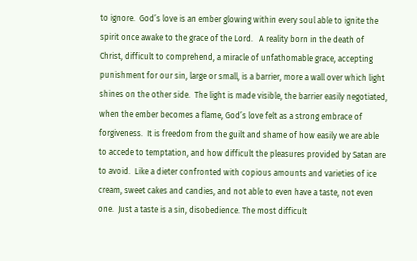to ignore.  God’s love is an ember glowing within every soul able to ignite the spirit once awake to the grace of the Lord.   A reality born in the death of Christ, difficult to comprehend, a miracle of unfathomable grace, accepting punishment for our sin, large or small, is a barrier, more a wall over which light shines on the other side.  The light is made visible, the barrier easily negotiated, when the ember becomes a flame, God’s love felt as a strong embrace of forgiveness.  It is freedom from the guilt and shame of how easily we are able to accede to temptation, and how difficult the pleasures provided by Satan are to avoid.  Like a dieter confronted with copious amounts and varieties of ice cream, sweet cakes and candies, and not able to even have a taste, not even one.  Just a taste is a sin, disobedience. The most difficult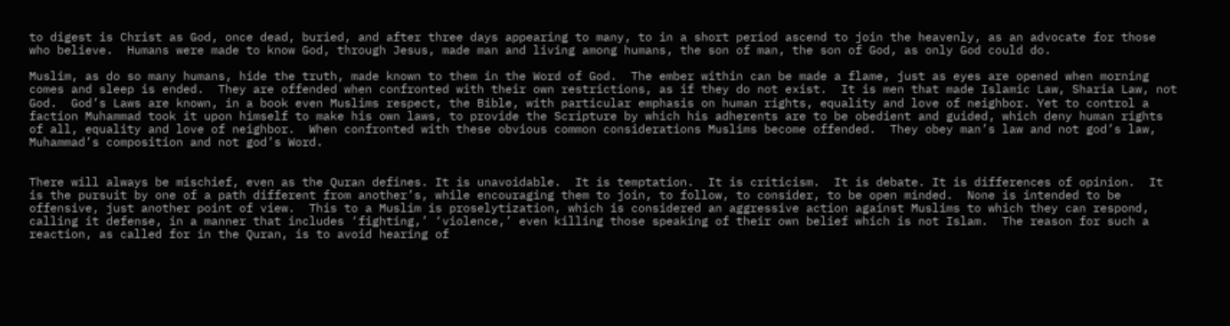to digest is Christ as God, once dead, buried, and after three days appearing to many, to in a short period ascend to join the heavenly, as an advocate for those who believe.  Humans were made to know God, through Jesus, made man and living among humans, the son of man, the son of God, as only God could do.

Muslim, as do so many humans, hide the truth, made known to them in the Word of God.  The ember within can be made a flame, just as eyes are opened when morning comes and sleep is ended.  They are offended when confronted with their own restrictions, as if they do not exist.  It is men that made Islamic Law, Sharia Law, not God.  God’s Laws are known, in a book even Muslims respect, the Bible, with particular emphasis on human rights, equality and love of neighbor. Yet to control a faction Muhammad took it upon himself to make his own laws, to provide the Scripture by which his adherents are to be obedient and guided, which deny human rights of all, equality and love of neighbor.  When confronted with these obvious common considerations Muslims become offended.  They obey man’s law and not god’s law, Muhammad’s composition and not god’s Word.


There will always be mischief, even as the Quran defines. It is unavoidable.  It is temptation.  It is criticism.  It is debate. It is differences of opinion.  It is the pursuit by one of a path different from another’s, while encouraging them to join, to follow, to consider, to be open minded.  None is intended to be offensive, just another point of view.  This to a Muslim is proselytization, which is considered an aggressive action against Muslims to which they can respond, calling it defense, in a manner that includes ‘fighting,’ ‘violence,’ even killing those speaking of their own belief which is not Islam.  The reason for such a reaction, as called for in the Quran, is to avoid hearing of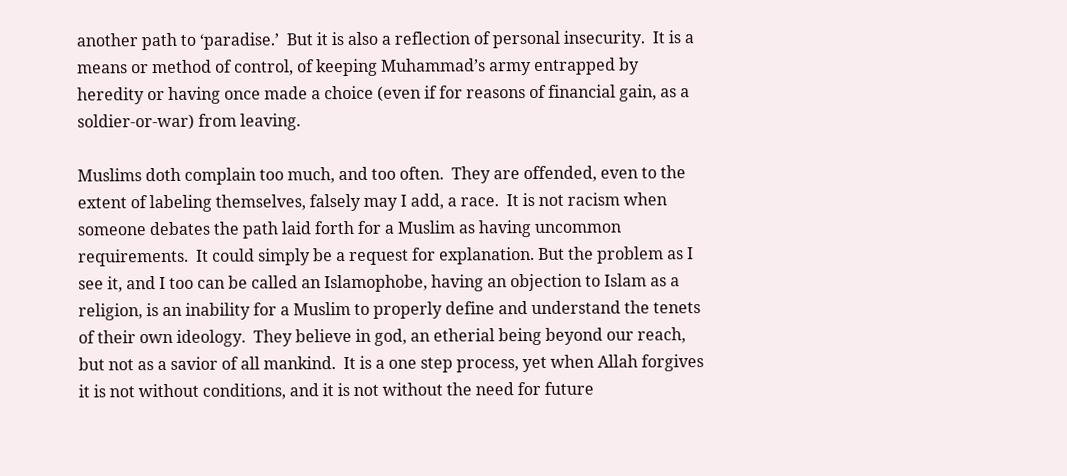another path to ‘paradise.’  But it is also a reflection of personal insecurity.  It is a means or method of control, of keeping Muhammad’s army entrapped by heredity or having once made a choice (even if for reasons of financial gain, as a soldier-or-war) from leaving.

Muslims doth complain too much, and too often.  They are offended, even to the extent of labeling themselves, falsely may I add, a race.  It is not racism when someone debates the path laid forth for a Muslim as having uncommon requirements.  It could simply be a request for explanation. But the problem as I see it, and I too can be called an Islamophobe, having an objection to Islam as a religion, is an inability for a Muslim to properly define and understand the tenets of their own ideology.  They believe in god, an etherial being beyond our reach, but not as a savior of all mankind.  It is a one step process, yet when Allah forgives it is not without conditions, and it is not without the need for future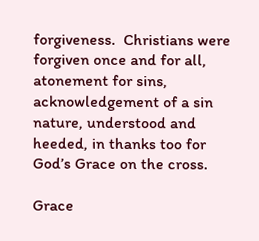forgiveness.  Christians were forgiven once and for all, atonement for sins, acknowledgement of a sin nature, understood and heeded, in thanks too for God’s Grace on the cross.

Grace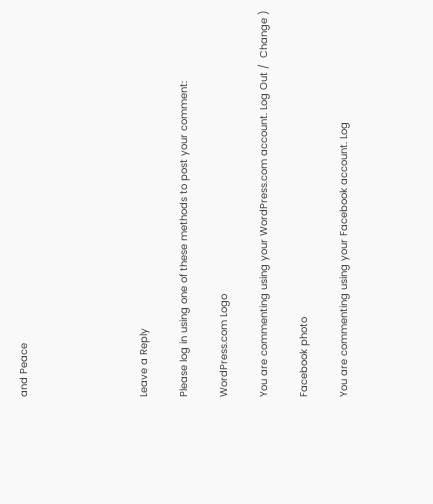and Peace





Leave a Reply

Please log in using one of these methods to post your comment:

WordPress.com Logo

You are commenting using your WordPress.com account. Log Out /  Change )

Facebook photo

You are commenting using your Facebook account. Log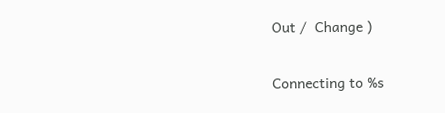Out /  Change )

Connecting to %s